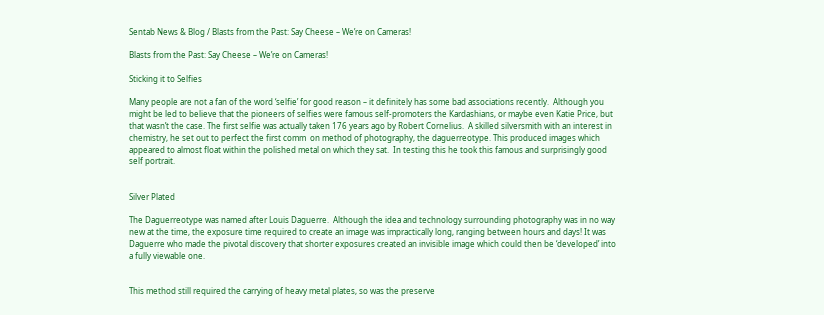Sentab News & Blog / Blasts from the Past: Say Cheese – We’re on Cameras!

Blasts from the Past: Say Cheese – We’re on Cameras!

Sticking it to Selfies

Many people are not a fan of the word ‘selfie’ for good reason – it definitely has some bad associations recently.  Although you might be led to believe that the pioneers of selfies were famous self-promoters the Kardashians, or maybe even Katie Price, but that wasn’t the case. The first selfie was actually taken 176 years ago by Robert Cornelius.  A skilled silversmith with an interest in chemistry, he set out to perfect the first comm  on method of photography, the daguerreotype. This produced images which appeared to almost float within the polished metal on which they sat.  In testing this he took this famous and surprisingly good self portrait.


Silver Plated

The Daguerreotype was named after Louis Daguerre.  Although the idea and technology surrounding photography was in no way new at the time, the exposure time required to create an image was impractically long, ranging between hours and days! It was Daguerre who made the pivotal discovery that shorter exposures created an invisible image which could then be ‘developed’ into a fully viewable one.


This method still required the carrying of heavy metal plates, so was the preserve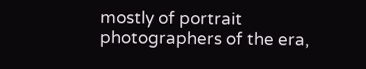mostly of portrait photographers of the era,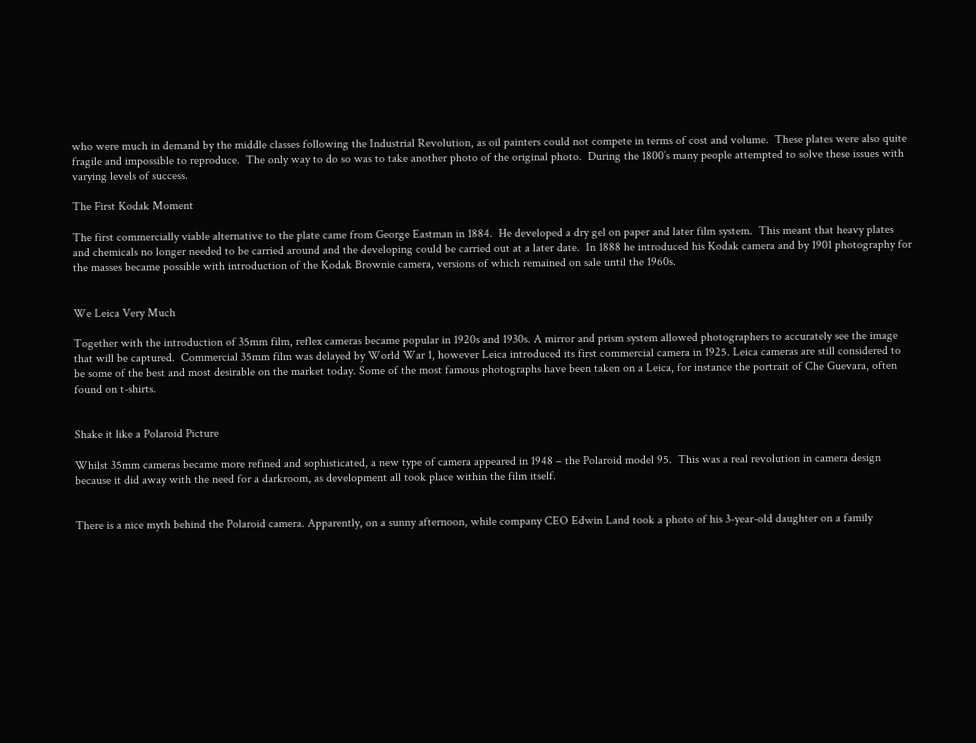who were much in demand by the middle classes following the Industrial Revolution, as oil painters could not compete in terms of cost and volume.  These plates were also quite fragile and impossible to reproduce.  The only way to do so was to take another photo of the original photo.  During the 1800’s many people attempted to solve these issues with varying levels of success.

The First Kodak Moment

The first commercially viable alternative to the plate came from George Eastman in 1884.  He developed a dry gel on paper and later film system.  This meant that heavy plates and chemicals no longer needed to be carried around and the developing could be carried out at a later date.  In 1888 he introduced his Kodak camera and by 1901 photography for the masses became possible with introduction of the Kodak Brownie camera, versions of which remained on sale until the 1960s.


We Leica Very Much

Together with the introduction of 35mm film, reflex cameras became popular in 1920s and 1930s. A mirror and prism system allowed photographers to accurately see the image that will be captured.  Commercial 35mm film was delayed by World War 1, however Leica introduced its first commercial camera in 1925. Leica cameras are still considered to be some of the best and most desirable on the market today. Some of the most famous photographs have been taken on a Leica, for instance the portrait of Che Guevara, often found on t-shirts.


Shake it like a Polaroid Picture

Whilst 35mm cameras became more refined and sophisticated, a new type of camera appeared in 1948 – the Polaroid model 95.  This was a real revolution in camera design because it did away with the need for a darkroom, as development all took place within the film itself.


There is a nice myth behind the Polaroid camera. Apparently, on a sunny afternoon, while company CEO Edwin Land took a photo of his 3-year-old daughter on a family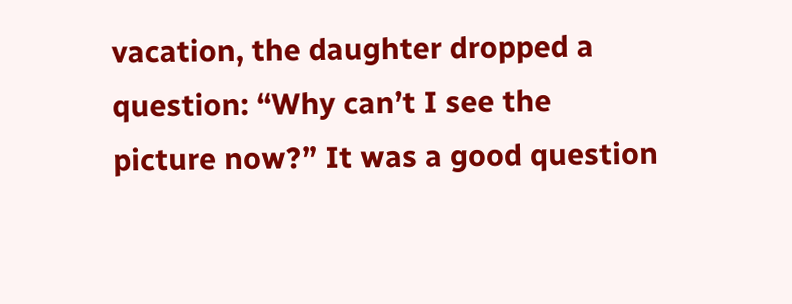vacation, the daughter dropped a question: “Why can’t I see the picture now?” It was a good question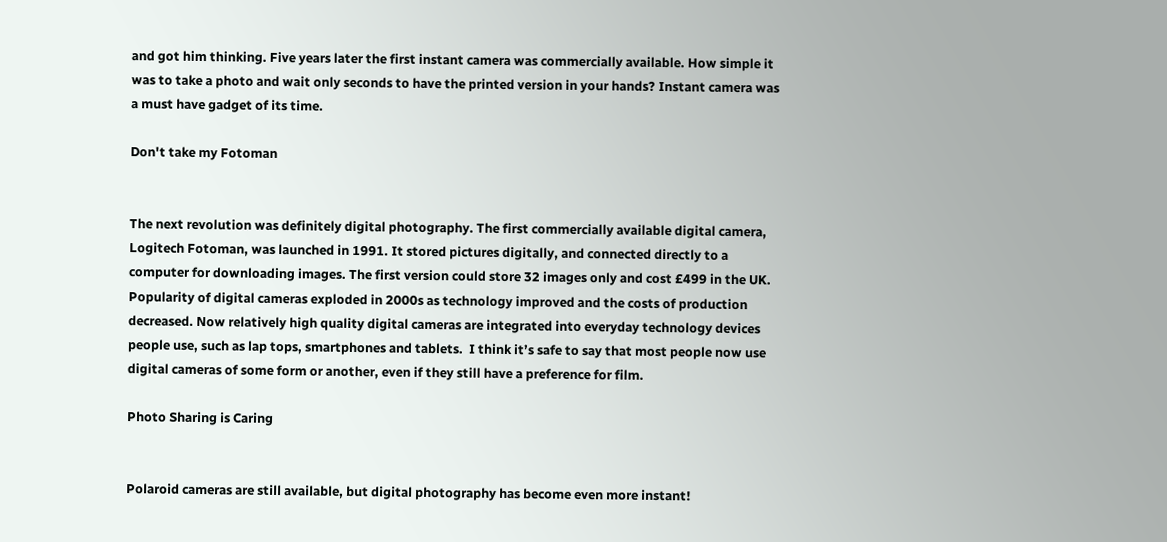and got him thinking. Five years later the first instant camera was commercially available. How simple it was to take a photo and wait only seconds to have the printed version in your hands? Instant camera was a must have gadget of its time.

Don't take my Fotoman


The next revolution was definitely digital photography. The first commercially available digital camera, Logitech Fotoman, was launched in 1991. It stored pictures digitally, and connected directly to a computer for downloading images. The first version could store 32 images only and cost £499 in the UK. Popularity of digital cameras exploded in 2000s as technology improved and the costs of production decreased. Now relatively high quality digital cameras are integrated into everyday technology devices people use, such as lap tops, smartphones and tablets.  I think it’s safe to say that most people now use digital cameras of some form or another, even if they still have a preference for film.

Photo Sharing is Caring


Polaroid cameras are still available, but digital photography has become even more instant!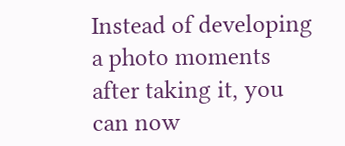Instead of developing a photo moments after taking it, you can now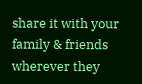share it with your family & friends wherever they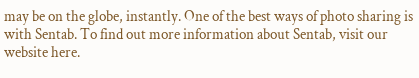may be on the globe, instantly. One of the best ways of photo sharing is with Sentab. To find out more information about Sentab, visit our website here.